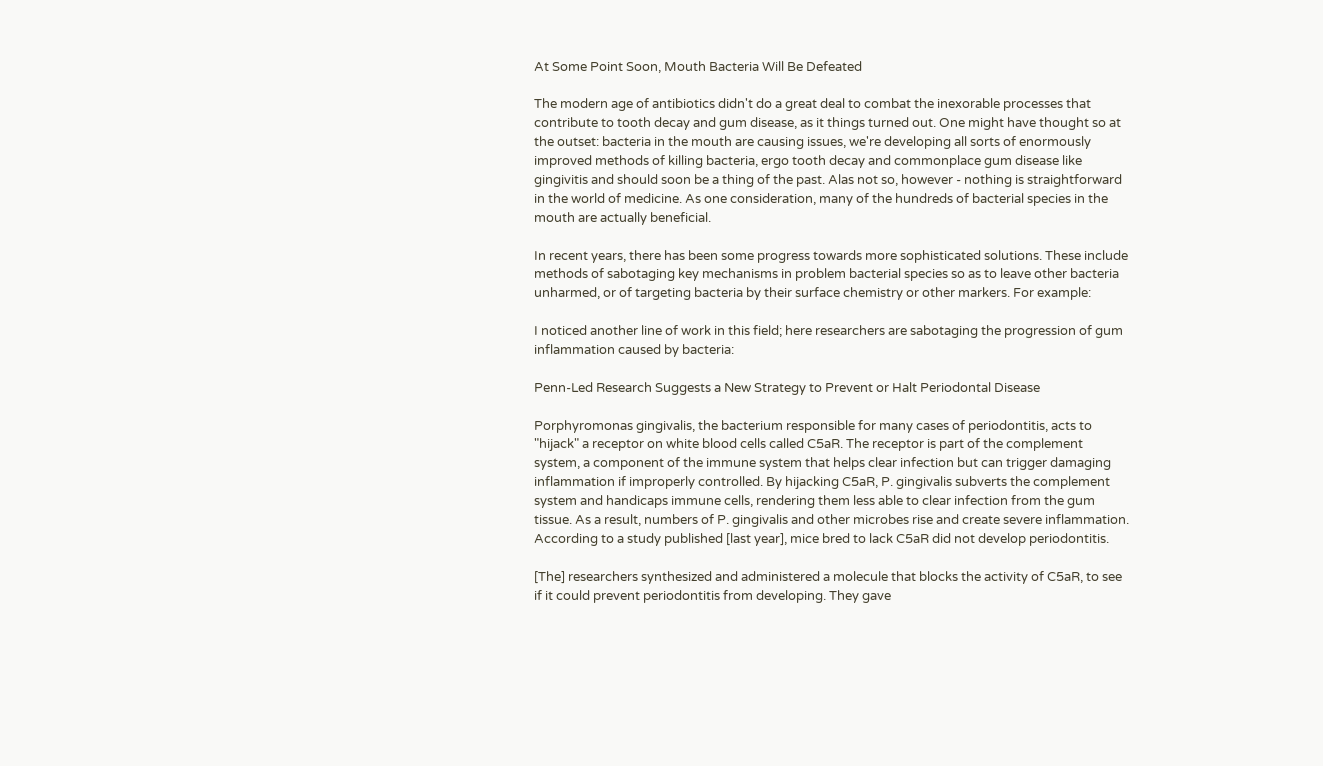At Some Point Soon, Mouth Bacteria Will Be Defeated

The modern age of antibiotics didn't do a great deal to combat the inexorable processes that contribute to tooth decay and gum disease, as it things turned out. One might have thought so at the outset: bacteria in the mouth are causing issues, we're developing all sorts of enormously improved methods of killing bacteria, ergo tooth decay and commonplace gum disease like gingivitis and should soon be a thing of the past. Alas not so, however - nothing is straightforward in the world of medicine. As one consideration, many of the hundreds of bacterial species in the mouth are actually beneficial.

In recent years, there has been some progress towards more sophisticated solutions. These include methods of sabotaging key mechanisms in problem bacterial species so as to leave other bacteria unharmed, or of targeting bacteria by their surface chemistry or other markers. For example:

I noticed another line of work in this field; here researchers are sabotaging the progression of gum inflammation caused by bacteria:

Penn-Led Research Suggests a New Strategy to Prevent or Halt Periodontal Disease

Porphyromonas gingivalis, the bacterium responsible for many cases of periodontitis, acts to "hijack" a receptor on white blood cells called C5aR. The receptor is part of the complement system, a component of the immune system that helps clear infection but can trigger damaging inflammation if improperly controlled. By hijacking C5aR, P. gingivalis subverts the complement system and handicaps immune cells, rendering them less able to clear infection from the gum tissue. As a result, numbers of P. gingivalis and other microbes rise and create severe inflammation. According to a study published [last year], mice bred to lack C5aR did not develop periodontitis.

[The] researchers synthesized and administered a molecule that blocks the activity of C5aR, to see if it could prevent periodontitis from developing. They gave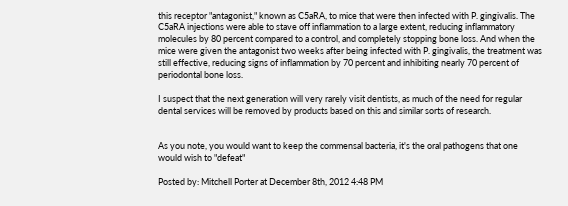this receptor "antagonist," known as C5aRA, to mice that were then infected with P. gingivalis. The C5aRA injections were able to stave off inflammation to a large extent, reducing inflammatory molecules by 80 percent compared to a control, and completely stopping bone loss. And when the mice were given the antagonist two weeks after being infected with P. gingivalis, the treatment was still effective, reducing signs of inflammation by 70 percent and inhibiting nearly 70 percent of periodontal bone loss.

I suspect that the next generation will very rarely visit dentists, as much of the need for regular dental services will be removed by products based on this and similar sorts of research.


As you note, you would want to keep the commensal bacteria, it's the oral pathogens that one would wish to "defeat"

Posted by: Mitchell Porter at December 8th, 2012 4:48 PM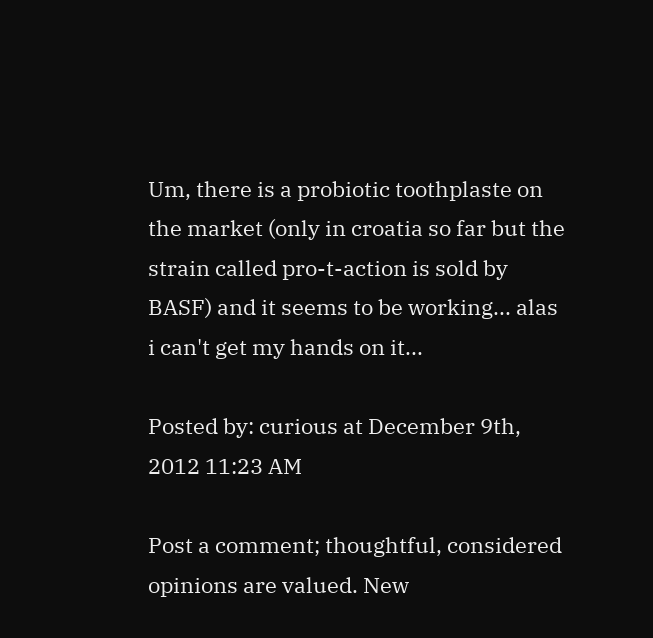Um, there is a probiotic toothplaste on the market (only in croatia so far but the strain called pro-t-action is sold by BASF) and it seems to be working... alas i can't get my hands on it...

Posted by: curious at December 9th, 2012 11:23 AM

Post a comment; thoughtful, considered opinions are valued. New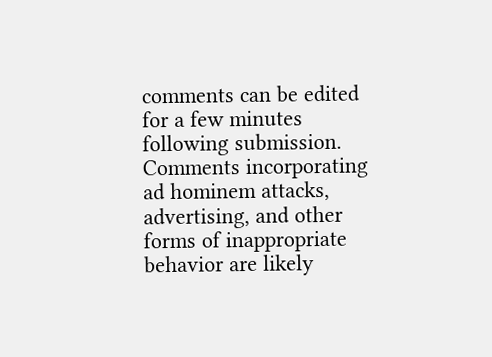comments can be edited for a few minutes following submission. Comments incorporating ad hominem attacks, advertising, and other forms of inappropriate behavior are likely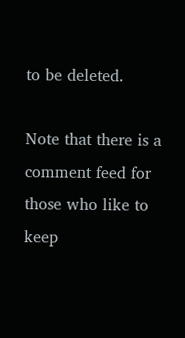to be deleted.

Note that there is a comment feed for those who like to keep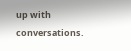up with conversations.